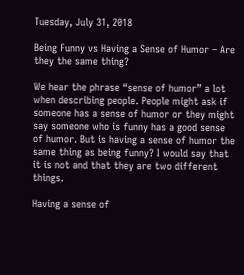Tuesday, July 31, 2018

Being Funny vs Having a Sense of Humor – Are they the same thing?

We hear the phrase “sense of humor” a lot when describing people. People might ask if someone has a sense of humor or they might say someone who is funny has a good sense of humor. But is having a sense of humor the same thing as being funny? I would say that it is not and that they are two different things.

Having a sense of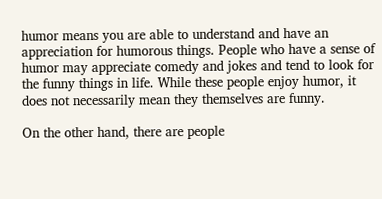humor means you are able to understand and have an appreciation for humorous things. People who have a sense of humor may appreciate comedy and jokes and tend to look for the funny things in life. While these people enjoy humor, it does not necessarily mean they themselves are funny.

On the other hand, there are people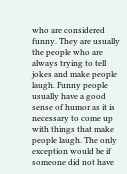who are considered funny. They are usually the people who are always trying to tell jokes and make people laugh. Funny people usually have a good sense of humor as it is necessary to come up with things that make people laugh. The only exception would be if someone did not have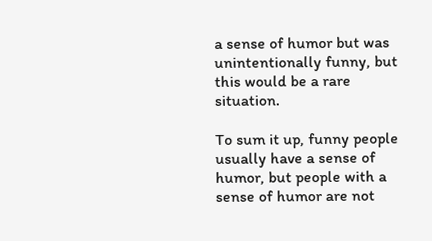a sense of humor but was unintentionally funny, but this would be a rare situation.

To sum it up, funny people usually have a sense of humor, but people with a sense of humor are not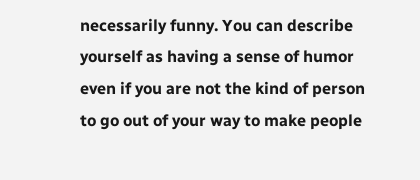necessarily funny. You can describe yourself as having a sense of humor even if you are not the kind of person to go out of your way to make people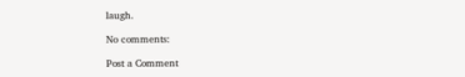laugh.

No comments:

Post a Comment